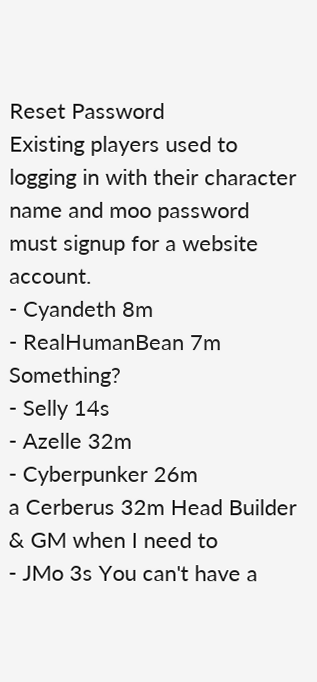Reset Password
Existing players used to logging in with their character name and moo password must signup for a website account.
- Cyandeth 8m
- RealHumanBean 7m Something?
- Selly 14s
- Azelle 32m
- Cyberpunker 26m
a Cerberus 32m Head Builder & GM when I need to
- JMo 3s You can't have a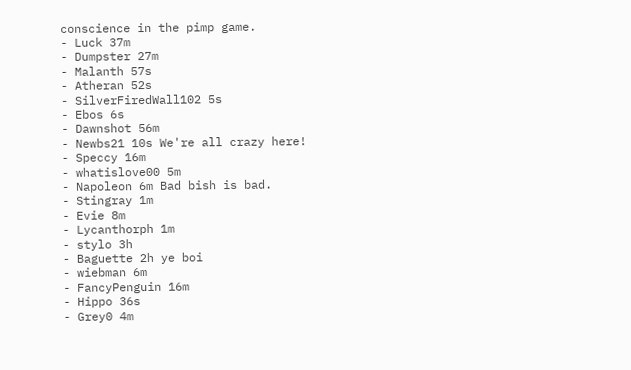conscience in the pimp game.
- Luck 37m
- Dumpster 27m
- Malanth 57s
- Atheran 52s
- SilverFiredWall102 5s
- Ebos 6s
- Dawnshot 56m
- Newbs21 10s We're all crazy here!
- Speccy 16m
- whatislove00 5m
- Napoleon 6m Bad bish is bad.
- Stingray 1m
- Evie 8m
- Lycanthorph 1m
- stylo 3h
- Baguette 2h ye boi
- wiebman 6m
- FancyPenguin 16m
- Hippo 36s
- Grey0 4m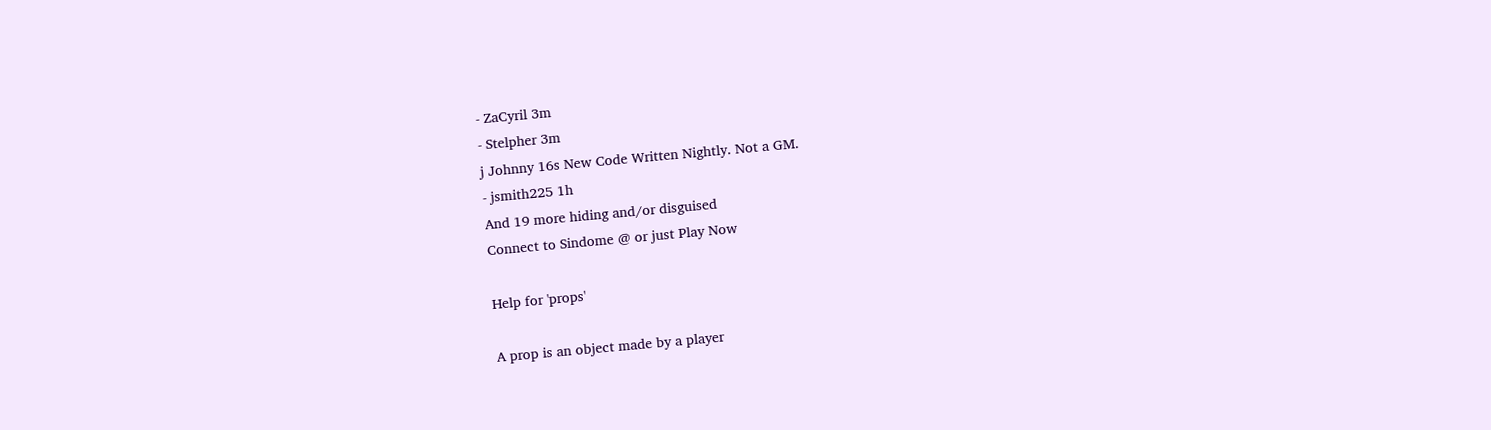- ZaCyril 3m
- Stelpher 3m
j Johnny 16s New Code Written Nightly. Not a GM.
- jsmith225 1h
And 19 more hiding and/or disguised
Connect to Sindome @ or just Play Now

Help for 'props'

A prop is an object made by a player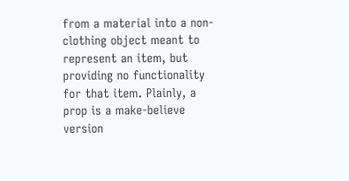from a material into a non-clothing object meant to represent an item, but providing no functionality for that item. Plainly, a prop is a make-believe version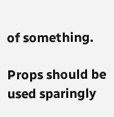of something.

Props should be used sparingly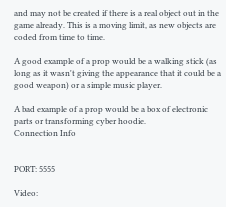and may not be created if there is a real object out in the game already. This is a moving limit, as new objects are coded from time to time.

A good example of a prop would be a walking stick (as long as it wasn't giving the appearance that it could be a good weapon) or a simple music player.

A bad example of a prop would be a box of electronic parts or transforming cyber hoodie.
Connection Info


PORT: 5555

Video: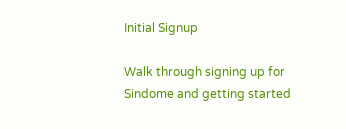Initial Signup

Walk through signing up for Sindome and getting started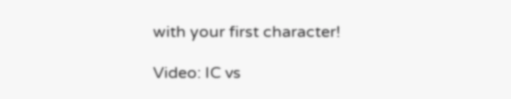with your first character!

Video: IC vs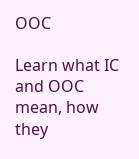OOC

Learn what IC and OOC mean, how they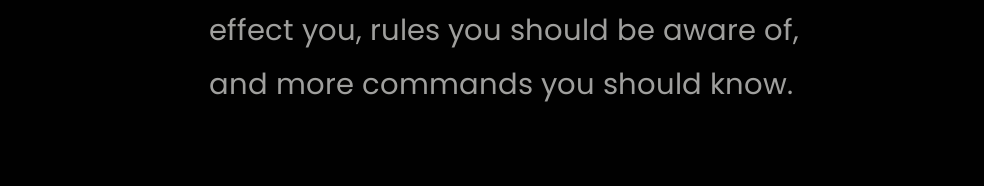effect you, rules you should be aware of, and more commands you should know.